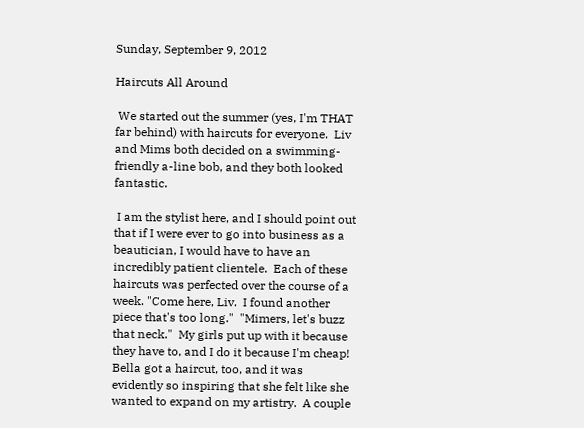Sunday, September 9, 2012

Haircuts All Around

 We started out the summer (yes, I'm THAT far behind) with haircuts for everyone.  Liv and Mims both decided on a swimming-friendly a-line bob, and they both looked fantastic.

 I am the stylist here, and I should point out that if I were ever to go into business as a beautician, I would have to have an incredibly patient clientele.  Each of these haircuts was perfected over the course of a week. "Come here, Liv.  I found another piece that's too long."  "Mimers, let's buzz that neck."  My girls put up with it because they have to, and I do it because I'm cheap!
Bella got a haircut, too, and it was evidently so inspiring that she felt like she wanted to expand on my artistry.  A couple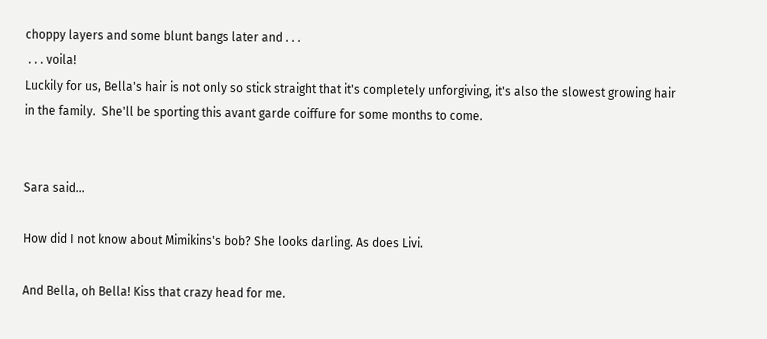choppy layers and some blunt bangs later and . . .
 . . . voila!
Luckily for us, Bella's hair is not only so stick straight that it's completely unforgiving, it's also the slowest growing hair in the family.  She'll be sporting this avant garde coiffure for some months to come.


Sara said...

How did I not know about Mimikins's bob? She looks darling. As does Livi.

And Bella, oh Bella! Kiss that crazy head for me.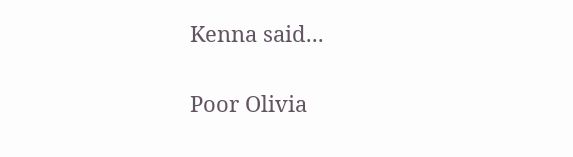Kenna said...

Poor Olivia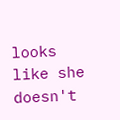looks like she doesn't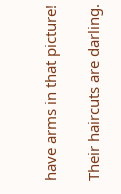have arms in that picture!

Their haircuts are darling.